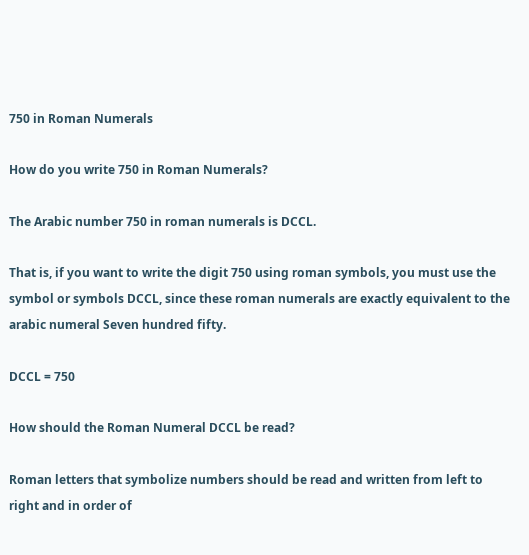750 in Roman Numerals

How do you write 750 in Roman Numerals?

The Arabic number 750 in roman numerals is DCCL.

That is, if you want to write the digit 750 using roman symbols, you must use the symbol or symbols DCCL, since these roman numerals are exactly equivalent to the arabic numeral Seven hundred fifty.

DCCL = 750

How should the Roman Numeral DCCL be read?

Roman letters that symbolize numbers should be read and written from left to right and in order of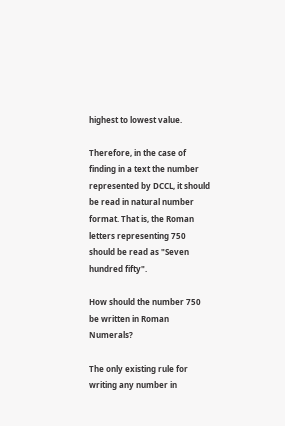highest to lowest value.

Therefore, in the case of finding in a text the number represented by DCCL, it should be read in natural number format. That is, the Roman letters representing 750 should be read as "Seven hundred fifty".

How should the number 750 be written in Roman Numerals?

The only existing rule for writing any number in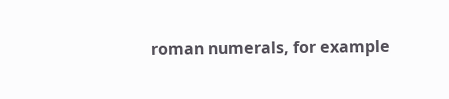roman numerals, for example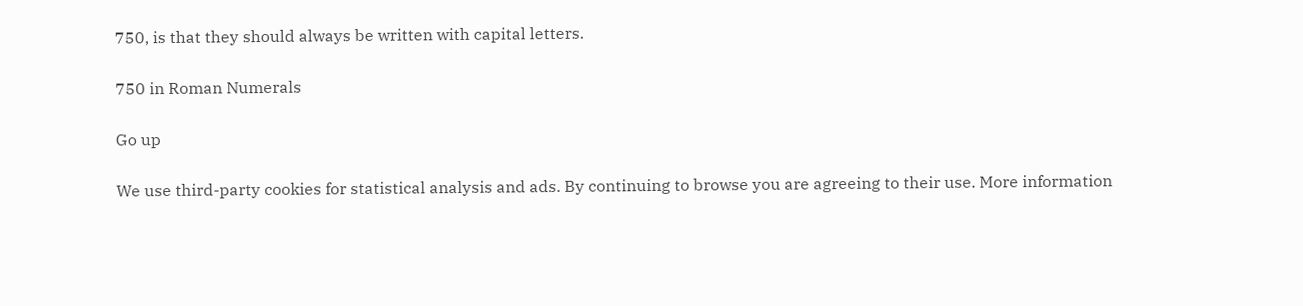750, is that they should always be written with capital letters.

750 in Roman Numerals

Go up

We use third-party cookies for statistical analysis and ads. By continuing to browse you are agreeing to their use. More information